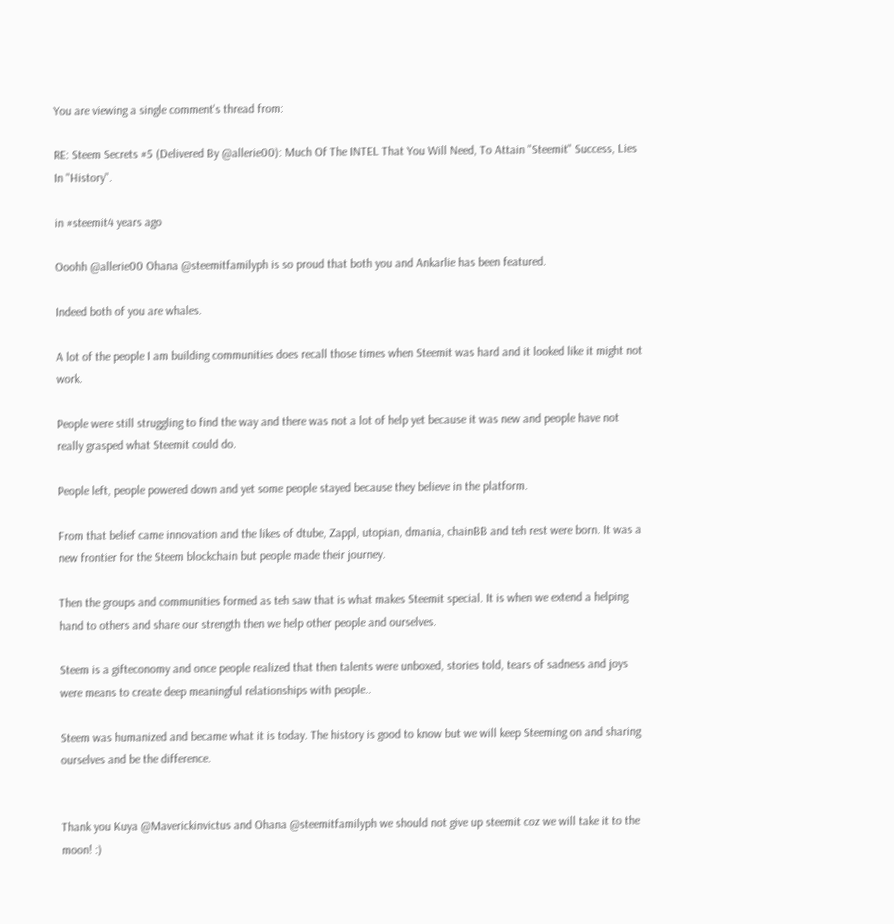You are viewing a single comment's thread from:

RE: Steem Secrets #5 (Delivered By @allerie00): Much Of The INTEL That You Will Need, To Attain "Steemit" Success, Lies In "History".

in #steemit4 years ago

Ooohh @allerie00 Ohana @steemitfamilyph is so proud that both you and Ankarlie has been featured.

Indeed both of you are whales.

A lot of the people I am building communities does recall those times when Steemit was hard and it looked like it might not work.

People were still struggling to find the way and there was not a lot of help yet because it was new and people have not really grasped what Steemit could do.

People left, people powered down and yet some people stayed because they believe in the platform.

From that belief came innovation and the likes of dtube, Zappl, utopian, dmania, chainBB and teh rest were born. It was a new frontier for the Steem blockchain but people made their journey.

Then the groups and communities formed as teh saw that is what makes Steemit special. It is when we extend a helping hand to others and share our strength then we help other people and ourselves.

Steem is a gifteconomy and once people realized that then talents were unboxed, stories told, tears of sadness and joys were means to create deep meaningful relationships with people..

Steem was humanized and became what it is today. The history is good to know but we will keep Steeming on and sharing ourselves and be the difference.


Thank you Kuya @Maverickinvictus and Ohana @steemitfamilyph we should not give up steemit coz we will take it to the moon! :)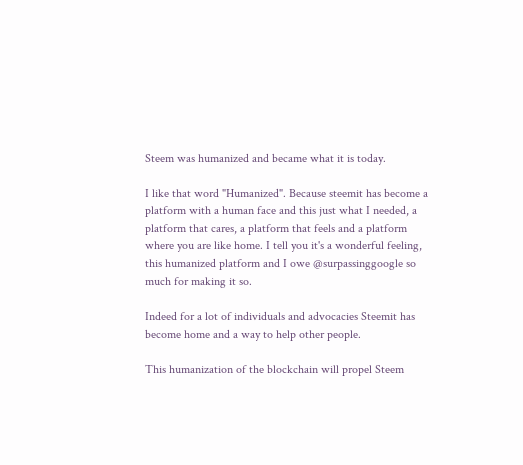Steem was humanized and became what it is today.

I like that word "Humanized". Because steemit has become a platform with a human face and this just what I needed, a platform that cares, a platform that feels and a platform where you are like home. I tell you it's a wonderful feeling, this humanized platform and I owe @surpassinggoogle so much for making it so.

Indeed for a lot of individuals and advocacies Steemit has become home and a way to help other people.

This humanization of the blockchain will propel Steem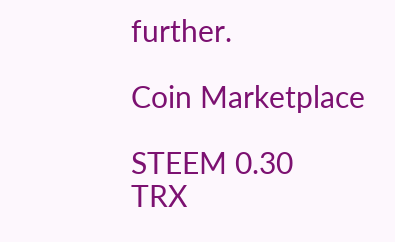further.

Coin Marketplace

STEEM 0.30
TRX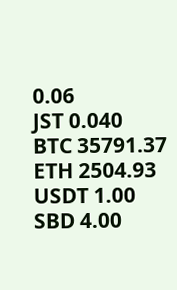0.06
JST 0.040
BTC 35791.37
ETH 2504.93
USDT 1.00
SBD 4.00